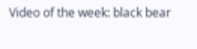Video of the week: black bear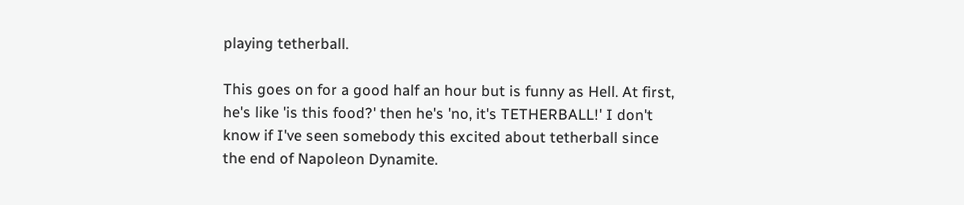playing tetherball.

This goes on for a good half an hour but is funny as Hell. At first, he's like 'is this food?' then he's 'no, it's TETHERBALL!' I don't know if I've seen somebody this excited about tetherball since the end of Napoleon Dynamite.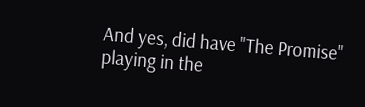And yes, did have "The Promise" playing in the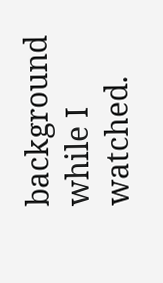background while I watched.